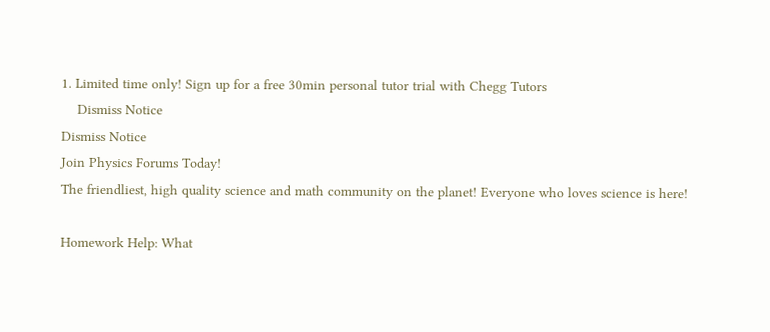1. Limited time only! Sign up for a free 30min personal tutor trial with Chegg Tutors
    Dismiss Notice
Dismiss Notice
Join Physics Forums Today!
The friendliest, high quality science and math community on the planet! Everyone who loves science is here!

Homework Help: What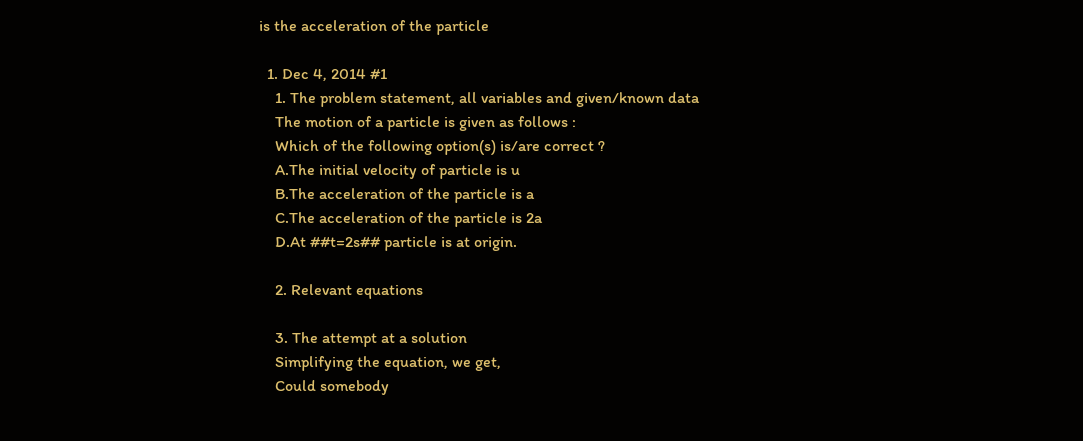is the acceleration of the particle

  1. Dec 4, 2014 #1
    1. The problem statement, all variables and given/known data
    The motion of a particle is given as follows :
    Which of the following option(s) is/are correct ?
    A.The initial velocity of particle is u
    B.The acceleration of the particle is a
    C.The acceleration of the particle is 2a
    D.At ##t=2s## particle is at origin.

    2. Relevant equations

    3. The attempt at a solution
    Simplifying the equation, we get,
    Could somebody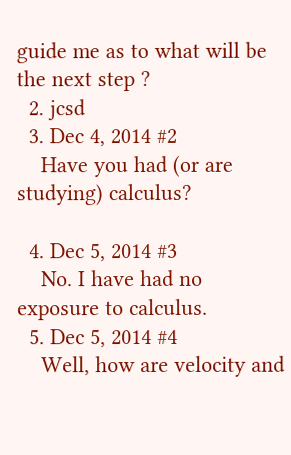guide me as to what will be the next step ?
  2. jcsd
  3. Dec 4, 2014 #2
    Have you had (or are studying) calculus?

  4. Dec 5, 2014 #3
    No. I have had no exposure to calculus.
  5. Dec 5, 2014 #4
    Well, how are velocity and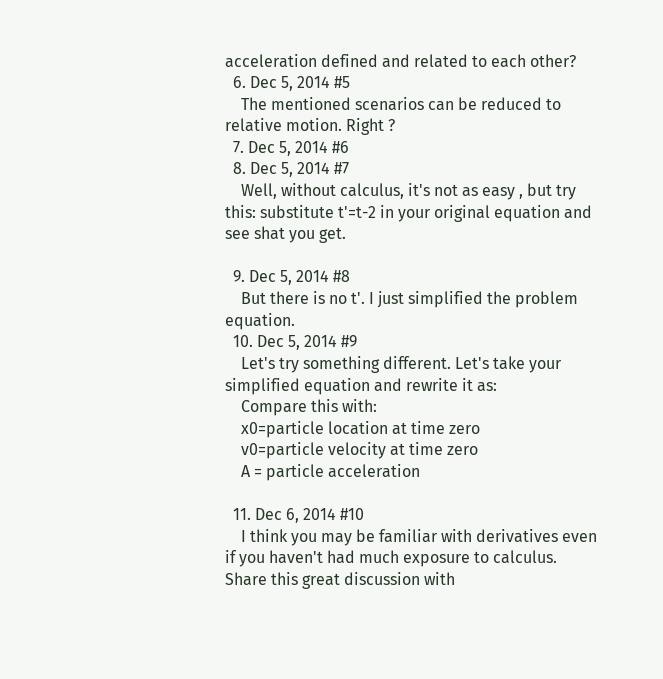acceleration defined and related to each other?
  6. Dec 5, 2014 #5
    The mentioned scenarios can be reduced to relative motion. Right ?
  7. Dec 5, 2014 #6
  8. Dec 5, 2014 #7
    Well, without calculus, it's not as easy , but try this: substitute t'=t-2 in your original equation and see shat you get.

  9. Dec 5, 2014 #8
    But there is no t'. I just simplified the problem equation.
  10. Dec 5, 2014 #9
    Let's try something different. Let's take your simplified equation and rewrite it as:
    Compare this with:
    x0=particle location at time zero
    v0=particle velocity at time zero
    A = particle acceleration

  11. Dec 6, 2014 #10
    I think you may be familiar with derivatives even if you haven't had much exposure to calculus.
Share this great discussion with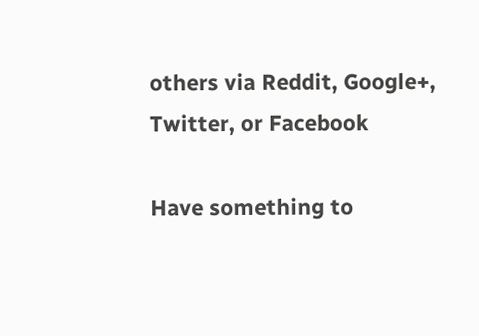others via Reddit, Google+, Twitter, or Facebook

Have something to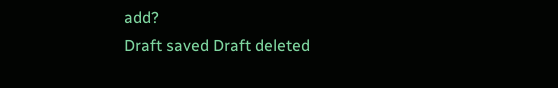add?
Draft saved Draft deleted